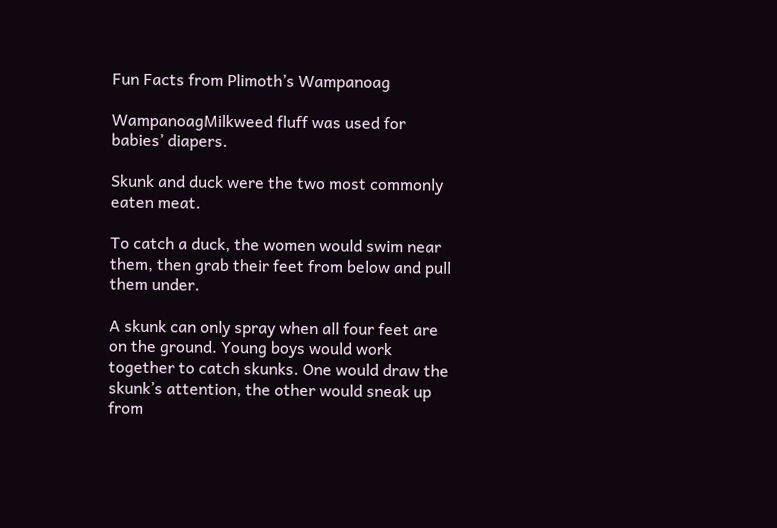Fun Facts from Plimoth’s Wampanoag

WampanoagMilkweed fluff was used for babies’ diapers.

Skunk and duck were the two most commonly eaten meat.

To catch a duck, the women would swim near them, then grab their feet from below and pull them under.

A skunk can only spray when all four feet are on the ground. Young boys would work together to catch skunks. One would draw the skunk’s attention, the other would sneak up from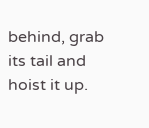behind, grab its tail and hoist it up.